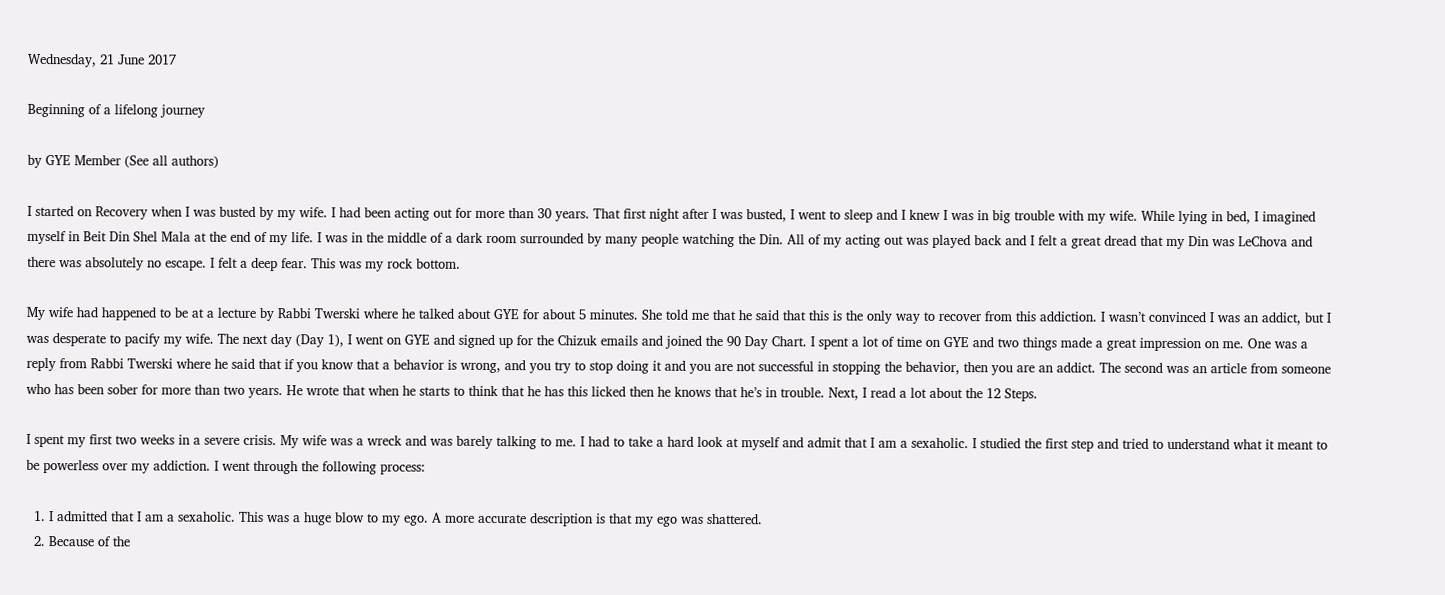Wednesday, 21 June 2017

Beginning of a lifelong journey

by GYE Member (See all authors)

I started on Recovery when I was busted by my wife. I had been acting out for more than 30 years. That first night after I was busted, I went to sleep and I knew I was in big trouble with my wife. While lying in bed, I imagined myself in Beit Din Shel Mala at the end of my life. I was in the middle of a dark room surrounded by many people watching the Din. All of my acting out was played back and I felt a great dread that my Din was LeChova and there was absolutely no escape. I felt a deep fear. This was my rock bottom.

My wife had happened to be at a lecture by Rabbi Twerski where he talked about GYE for about 5 minutes. She told me that he said that this is the only way to recover from this addiction. I wasn’t convinced I was an addict, but I was desperate to pacify my wife. The next day (Day 1), I went on GYE and signed up for the Chizuk emails and joined the 90 Day Chart. I spent a lot of time on GYE and two things made a great impression on me. One was a reply from Rabbi Twerski where he said that if you know that a behavior is wrong, and you try to stop doing it and you are not successful in stopping the behavior, then you are an addict. The second was an article from someone who has been sober for more than two years. He wrote that when he starts to think that he has this licked then he knows that he’s in trouble. Next, I read a lot about the 12 Steps.

I spent my first two weeks in a severe crisis. My wife was a wreck and was barely talking to me. I had to take a hard look at myself and admit that I am a sexaholic. I studied the first step and tried to understand what it meant to be powerless over my addiction. I went through the following process:

  1. I admitted that I am a sexaholic. This was a huge blow to my ego. A more accurate description is that my ego was shattered.
  2. Because of the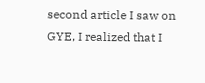second article I saw on GYE, I realized that I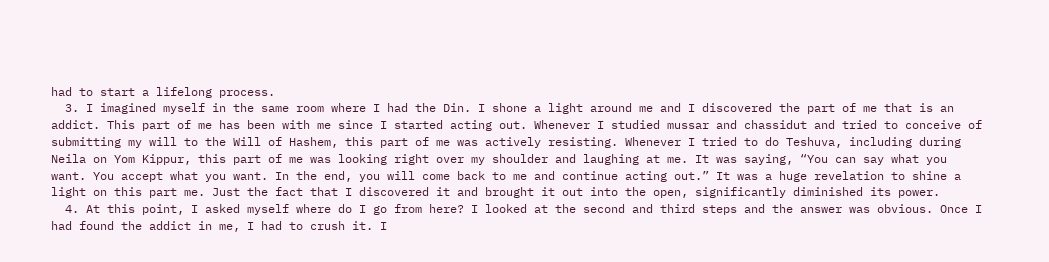had to start a lifelong process.
  3. I imagined myself in the same room where I had the Din. I shone a light around me and I discovered the part of me that is an addict. This part of me has been with me since I started acting out. Whenever I studied mussar and chassidut and tried to conceive of submitting my will to the Will of Hashem, this part of me was actively resisting. Whenever I tried to do Teshuva, including during Neila on Yom Kippur, this part of me was looking right over my shoulder and laughing at me. It was saying, “You can say what you want. You accept what you want. In the end, you will come back to me and continue acting out.” It was a huge revelation to shine a light on this part me. Just the fact that I discovered it and brought it out into the open, significantly diminished its power.
  4. At this point, I asked myself where do I go from here? I looked at the second and third steps and the answer was obvious. Once I had found the addict in me, I had to crush it. I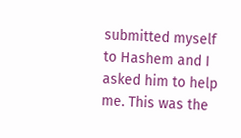submitted myself to Hashem and I asked him to help me. This was the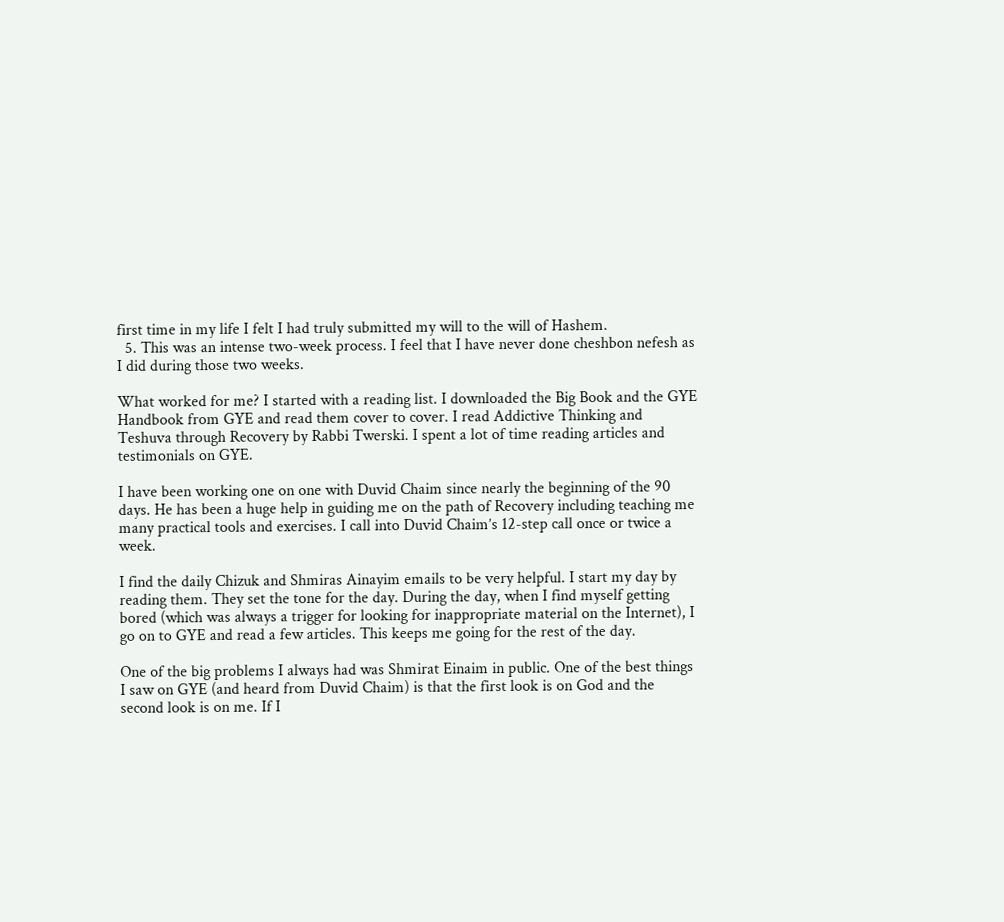first time in my life I felt I had truly submitted my will to the will of Hashem.
  5. This was an intense two-week process. I feel that I have never done cheshbon nefesh as I did during those two weeks.

What worked for me? I started with a reading list. I downloaded the Big Book and the GYE Handbook from GYE and read them cover to cover. I read Addictive Thinking and Teshuva through Recovery by Rabbi Twerski. I spent a lot of time reading articles and testimonials on GYE.

I have been working one on one with Duvid Chaim since nearly the beginning of the 90 days. He has been a huge help in guiding me on the path of Recovery including teaching me many practical tools and exercises. I call into Duvid Chaim’s 12-step call once or twice a week.

I find the daily Chizuk and Shmiras Ainayim emails to be very helpful. I start my day by reading them. They set the tone for the day. During the day, when I find myself getting bored (which was always a trigger for looking for inappropriate material on the Internet), I go on to GYE and read a few articles. This keeps me going for the rest of the day.

One of the big problems I always had was Shmirat Einaim in public. One of the best things I saw on GYE (and heard from Duvid Chaim) is that the first look is on God and the second look is on me. If I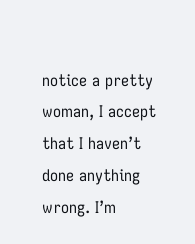notice a pretty woman, I accept that I haven’t done anything wrong. I’m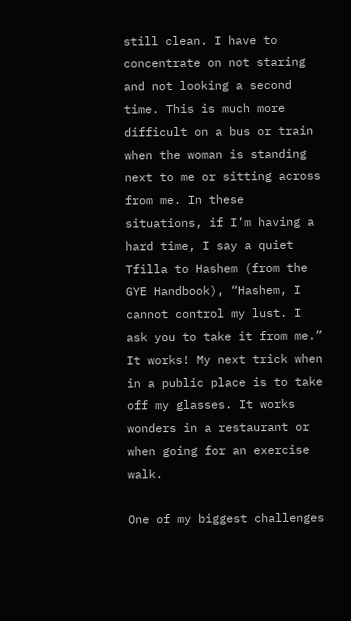still clean. I have to concentrate on not staring and not looking a second time. This is much more difficult on a bus or train when the woman is standing next to me or sitting across from me. In these situations, if I’m having a hard time, I say a quiet Tfilla to Hashem (from the GYE Handbook), “Hashem, I cannot control my lust. I ask you to take it from me.” It works! My next trick when in a public place is to take off my glasses. It works wonders in a restaurant or when going for an exercise walk.

One of my biggest challenges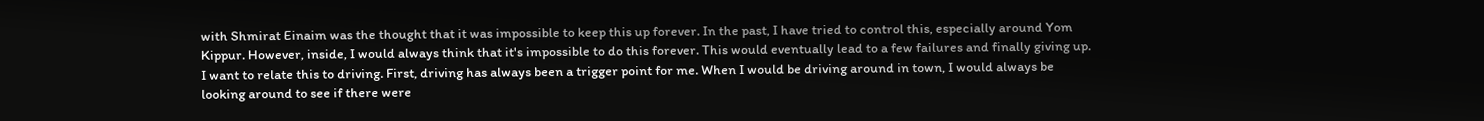with Shmirat Einaim was the thought that it was impossible to keep this up forever. In the past, I have tried to control this, especially around Yom Kippur. However, inside, I would always think that it's impossible to do this forever. This would eventually lead to a few failures and finally giving up. I want to relate this to driving. First, driving has always been a trigger point for me. When I would be driving around in town, I would always be looking around to see if there were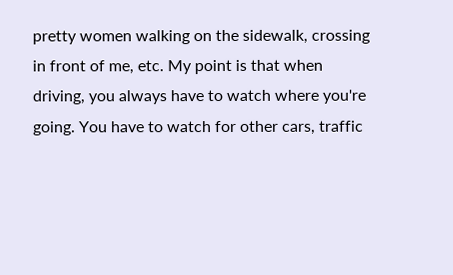pretty women walking on the sidewalk, crossing in front of me, etc. My point is that when driving, you always have to watch where you're going. You have to watch for other cars, traffic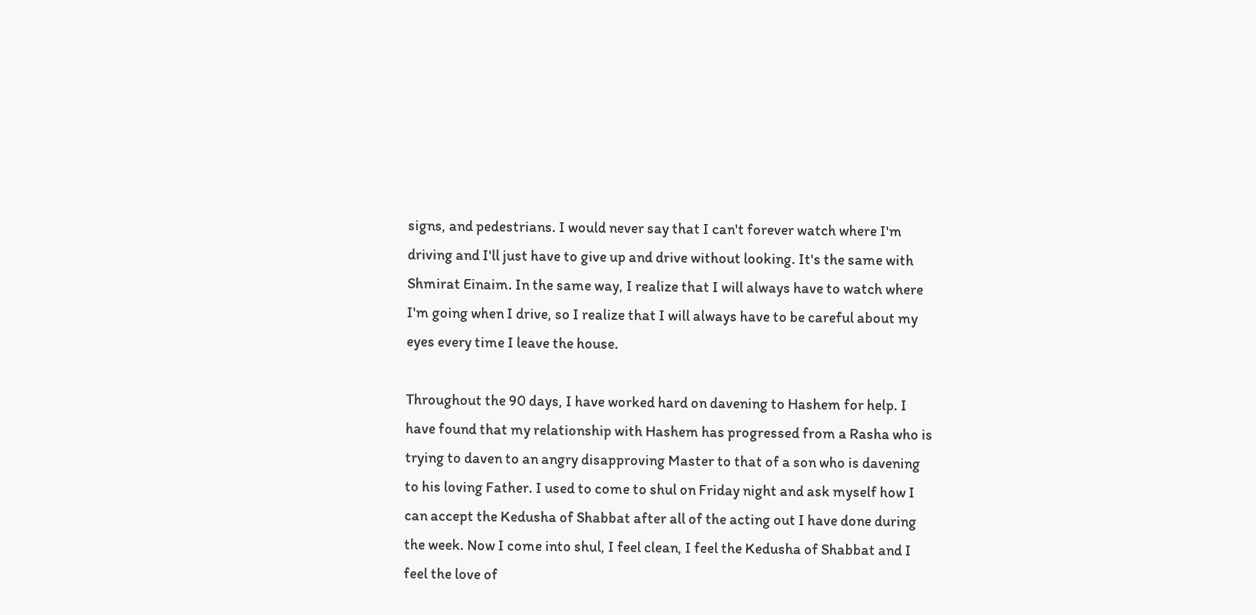signs, and pedestrians. I would never say that I can't forever watch where I'm driving and I'll just have to give up and drive without looking. It's the same with Shmirat Einaim. In the same way, I realize that I will always have to watch where I'm going when I drive, so I realize that I will always have to be careful about my eyes every time I leave the house.

Throughout the 90 days, I have worked hard on davening to Hashem for help. I have found that my relationship with Hashem has progressed from a Rasha who is trying to daven to an angry disapproving Master to that of a son who is davening to his loving Father. I used to come to shul on Friday night and ask myself how I can accept the Kedusha of Shabbat after all of the acting out I have done during the week. Now I come into shul, I feel clean, I feel the Kedusha of Shabbat and I feel the love of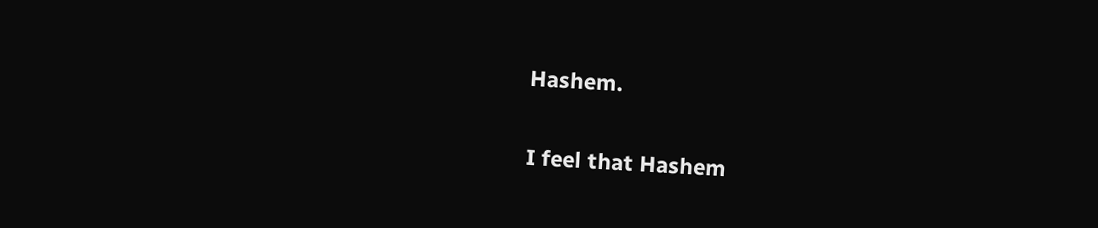Hashem.

I feel that Hashem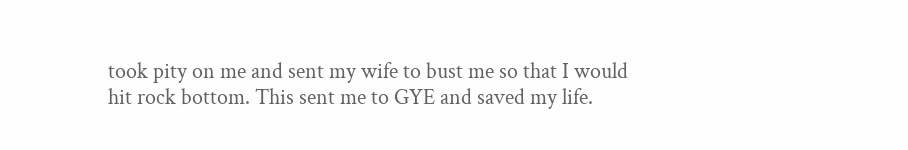took pity on me and sent my wife to bust me so that I would hit rock bottom. This sent me to GYE and saved my life.